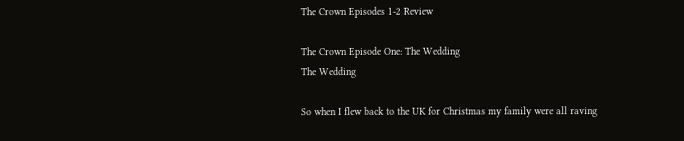The Crown Episodes 1-2 Review

The Crown Episode One: The Wedding
The Wedding

So when I flew back to the UK for Christmas my family were all raving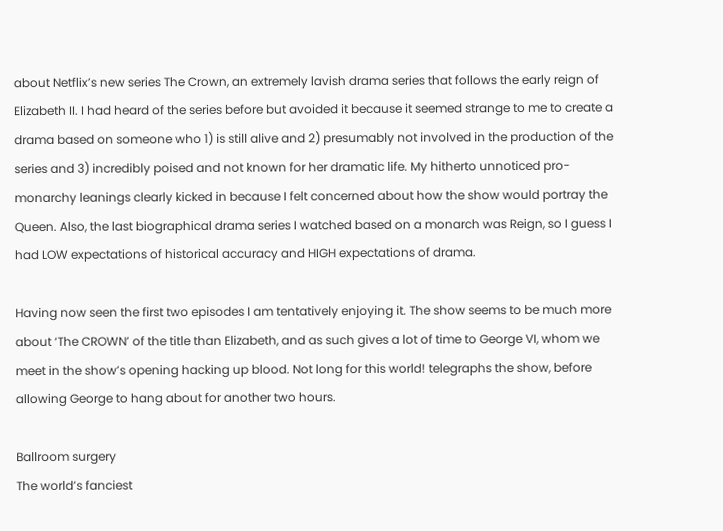about Netflix’s new series The Crown, an extremely lavish drama series that follows the early reign of Elizabeth II. I had heard of the series before but avoided it because it seemed strange to me to create a drama based on someone who 1) is still alive and 2) presumably not involved in the production of the series and 3) incredibly poised and not known for her dramatic life. My hitherto unnoticed pro-monarchy leanings clearly kicked in because I felt concerned about how the show would portray the Queen. Also, the last biographical drama series I watched based on a monarch was Reign, so I guess I had LOW expectations of historical accuracy and HIGH expectations of drama.

Having now seen the first two episodes I am tentatively enjoying it. The show seems to be much more about ‘The CROWN’ of the title than Elizabeth, and as such gives a lot of time to George VI, whom we meet in the show’s opening hacking up blood. Not long for this world! telegraphs the show, before allowing George to hang about for another two hours.

Ballroom surgery
The world’s fanciest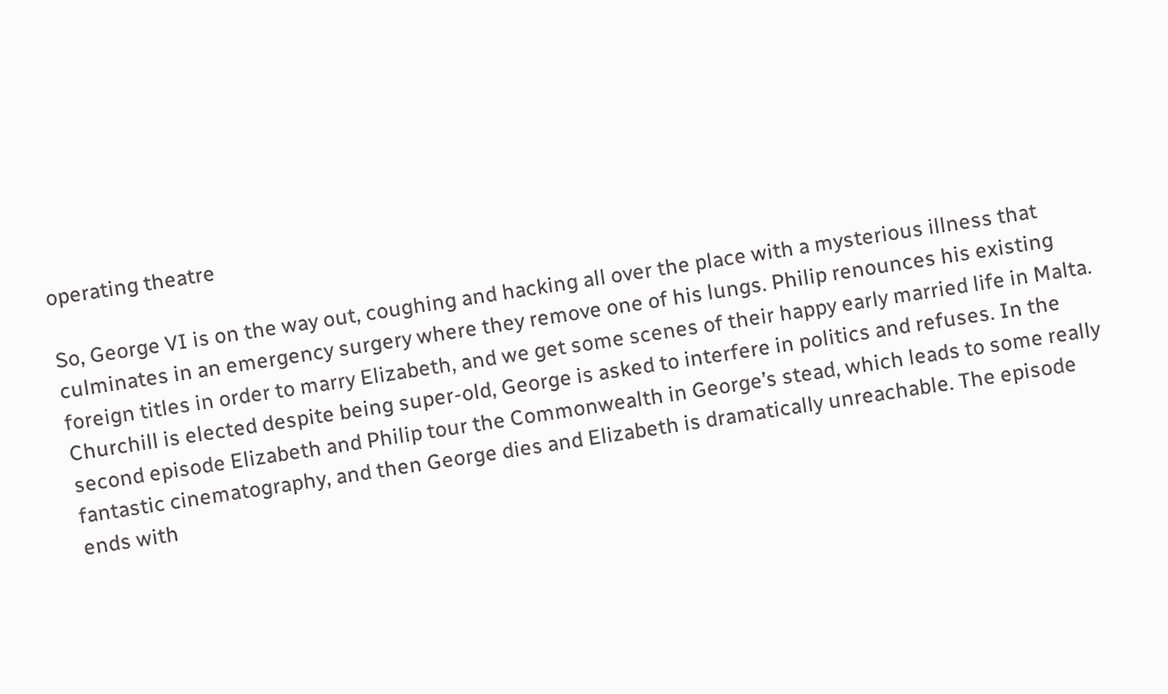operating theatre

So, George VI is on the way out, coughing and hacking all over the place with a mysterious illness that culminates in an emergency surgery where they remove one of his lungs. Philip renounces his existing foreign titles in order to marry Elizabeth, and we get some scenes of their happy early married life in Malta. Churchill is elected despite being super-old, George is asked to interfere in politics and refuses. In the second episode Elizabeth and Philip tour the Commonwealth in George’s stead, which leads to some really fantastic cinematography, and then George dies and Elizabeth is dramatically unreachable. The episode ends with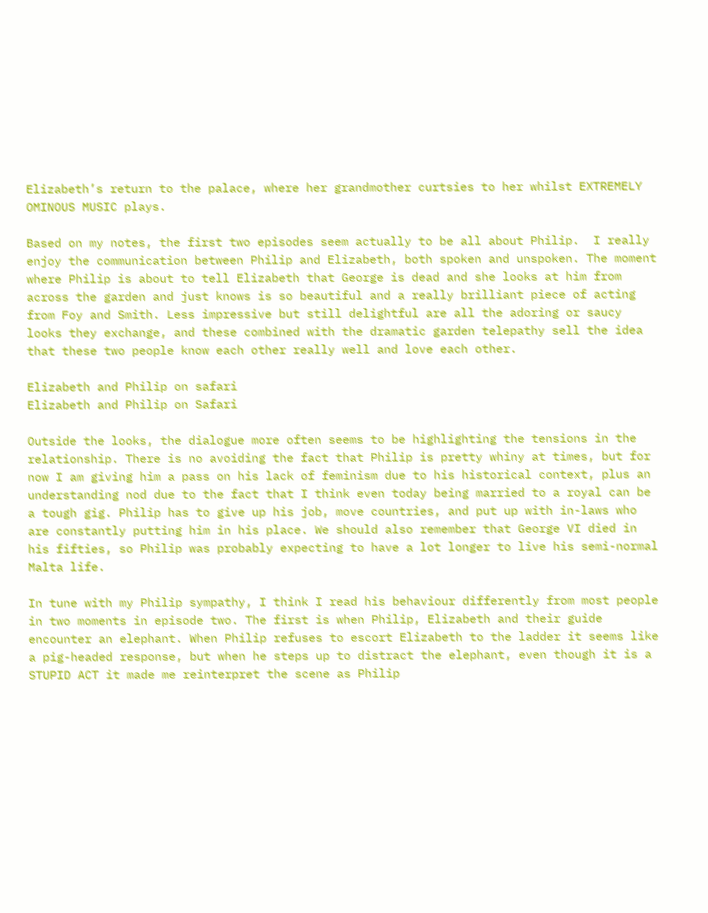Elizabeth’s return to the palace, where her grandmother curtsies to her whilst EXTREMELY OMINOUS MUSIC plays.

Based on my notes, the first two episodes seem actually to be all about Philip.  I really enjoy the communication between Philip and Elizabeth, both spoken and unspoken. The moment where Philip is about to tell Elizabeth that George is dead and she looks at him from across the garden and just knows is so beautiful and a really brilliant piece of acting from Foy and Smith. Less impressive but still delightful are all the adoring or saucy looks they exchange, and these combined with the dramatic garden telepathy sell the idea that these two people know each other really well and love each other.

Elizabeth and Philip on safari
Elizabeth and Philip on Safari

Outside the looks, the dialogue more often seems to be highlighting the tensions in the relationship. There is no avoiding the fact that Philip is pretty whiny at times, but for now I am giving him a pass on his lack of feminism due to his historical context, plus an understanding nod due to the fact that I think even today being married to a royal can be a tough gig. Philip has to give up his job, move countries, and put up with in-laws who are constantly putting him in his place. We should also remember that George VI died in his fifties, so Philip was probably expecting to have a lot longer to live his semi-normal Malta life.

In tune with my Philip sympathy, I think I read his behaviour differently from most people in two moments in episode two. The first is when Philip, Elizabeth and their guide encounter an elephant. When Philip refuses to escort Elizabeth to the ladder it seems like a pig-headed response, but when he steps up to distract the elephant, even though it is a STUPID ACT it made me reinterpret the scene as Philip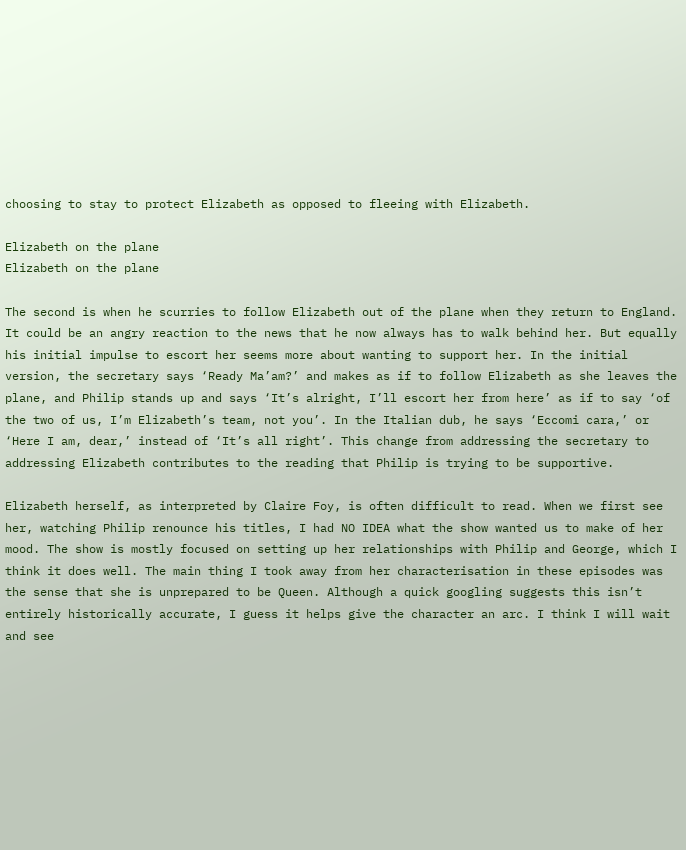choosing to stay to protect Elizabeth as opposed to fleeing with Elizabeth.

Elizabeth on the plane
Elizabeth on the plane

The second is when he scurries to follow Elizabeth out of the plane when they return to England. It could be an angry reaction to the news that he now always has to walk behind her. But equally his initial impulse to escort her seems more about wanting to support her. In the initial version, the secretary says ‘Ready Ma’am?’ and makes as if to follow Elizabeth as she leaves the plane, and Philip stands up and says ‘It’s alright, I’ll escort her from here’ as if to say ‘of the two of us, I’m Elizabeth’s team, not you’. In the Italian dub, he says ‘Eccomi cara,’ or ‘Here I am, dear,’ instead of ‘It’s all right’. This change from addressing the secretary to addressing Elizabeth contributes to the reading that Philip is trying to be supportive.

Elizabeth herself, as interpreted by Claire Foy, is often difficult to read. When we first see her, watching Philip renounce his titles, I had NO IDEA what the show wanted us to make of her mood. The show is mostly focused on setting up her relationships with Philip and George, which I think it does well. The main thing I took away from her characterisation in these episodes was the sense that she is unprepared to be Queen. Although a quick googling suggests this isn’t entirely historically accurate, I guess it helps give the character an arc. I think I will wait and see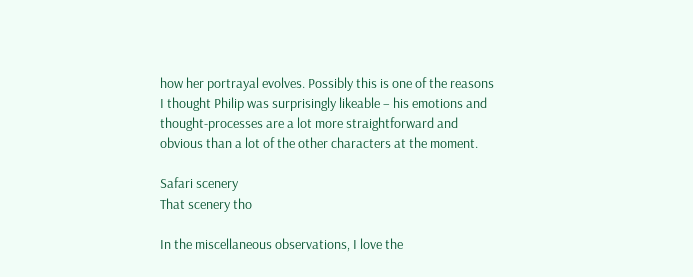how her portrayal evolves. Possibly this is one of the reasons I thought Philip was surprisingly likeable – his emotions and thought-processes are a lot more straightforward and obvious than a lot of the other characters at the moment.

Safari scenery
That scenery tho

In the miscellaneous observations, I love the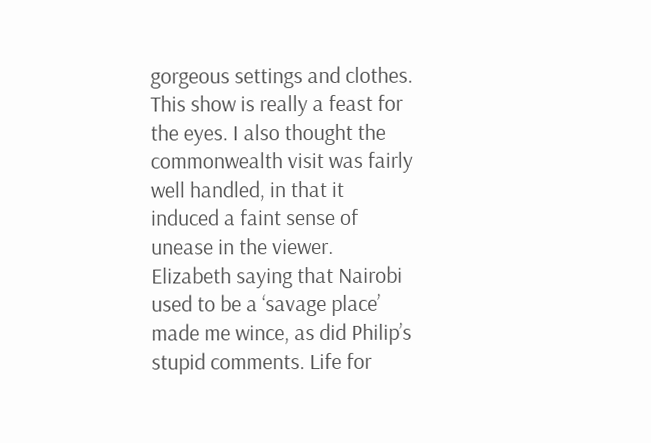gorgeous settings and clothes. This show is really a feast for the eyes. I also thought the commonwealth visit was fairly well handled, in that it induced a faint sense of unease in the viewer. Elizabeth saying that Nairobi used to be a ‘savage place’ made me wince, as did Philip’s stupid comments. Life for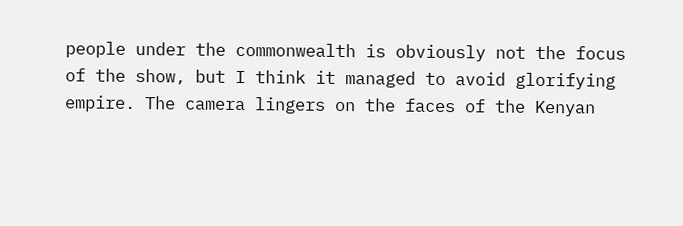people under the commonwealth is obviously not the focus of the show, but I think it managed to avoid glorifying empire. The camera lingers on the faces of the Kenyan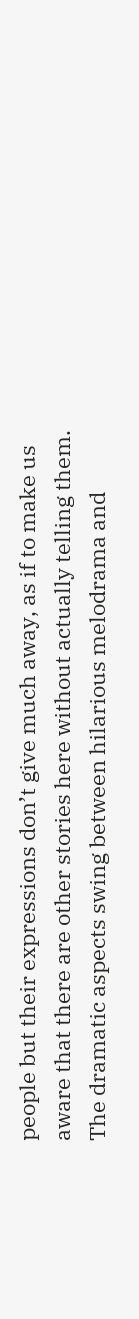people but their expressions don’t give much away, as if to make us aware that there are other stories here without actually telling them. The dramatic aspects swing between hilarious melodrama and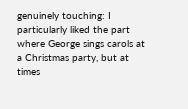genuinely touching: I particularly liked the part where George sings carols at a Christmas party, but at times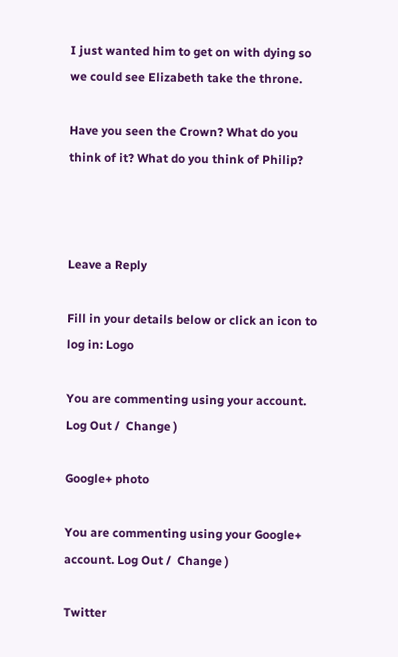I just wanted him to get on with dying so we could see Elizabeth take the throne.

Have you seen the Crown? What do you think of it? What do you think of Philip?



Leave a Reply

Fill in your details below or click an icon to log in: Logo

You are commenting using your account. Log Out /  Change )

Google+ photo

You are commenting using your Google+ account. Log Out /  Change )

Twitter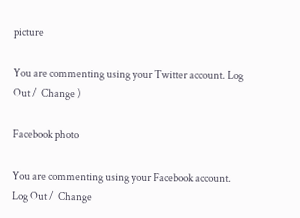picture

You are commenting using your Twitter account. Log Out /  Change )

Facebook photo

You are commenting using your Facebook account. Log Out /  Change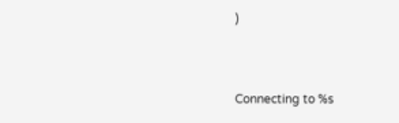)


Connecting to %s